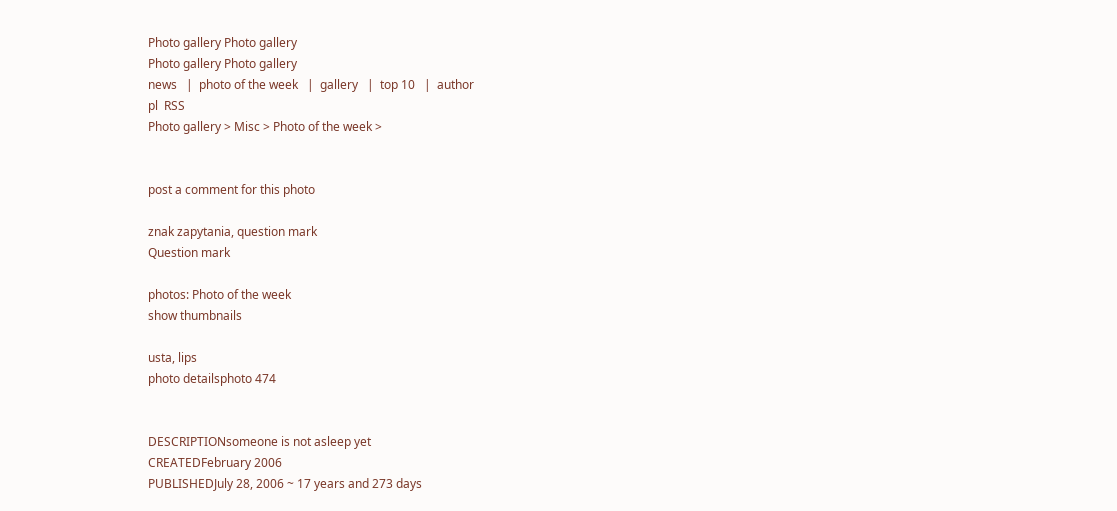Photo gallery Photo gallery
Photo gallery Photo gallery
news   |  photo of the week   |  gallery   |  top 10   |  author
pl  RSS
Photo gallery > Misc > Photo of the week >


post a comment for this photo

znak zapytania, question mark
Question mark

photos: Photo of the week
show thumbnails

usta, lips
photo detailsphoto 474


DESCRIPTIONsomeone is not asleep yet
CREATEDFebruary 2006
PUBLISHEDJuly 28, 2006 ~ 17 years and 273 days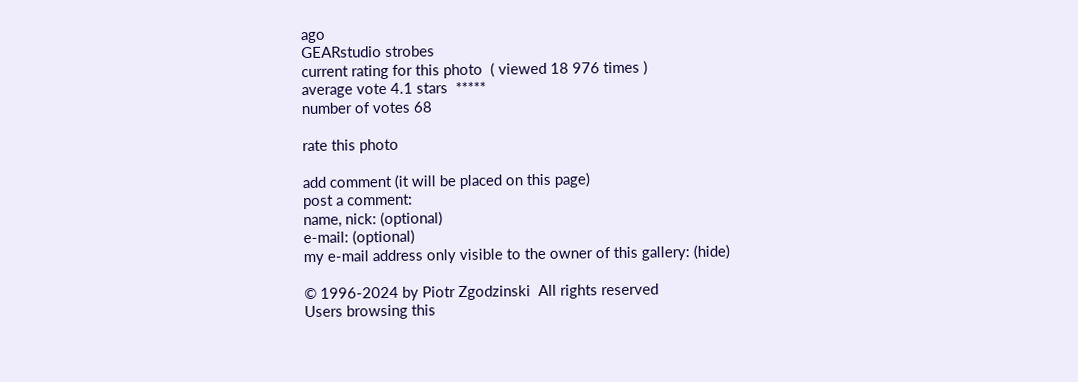ago
GEARstudio strobes
current rating for this photo  ( viewed 18 976 times )
average vote 4.1 stars  *****
number of votes 68

rate this photo

add comment (it will be placed on this page)
post a comment:
name, nick: (optional)
e-mail: (optional)
my e-mail address only visible to the owner of this gallery: (hide)

© 1996-2024 by Piotr Zgodzinski  All rights reserved
Users browsing this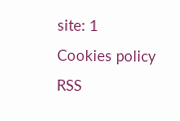site: 1
Cookies policy   RSS